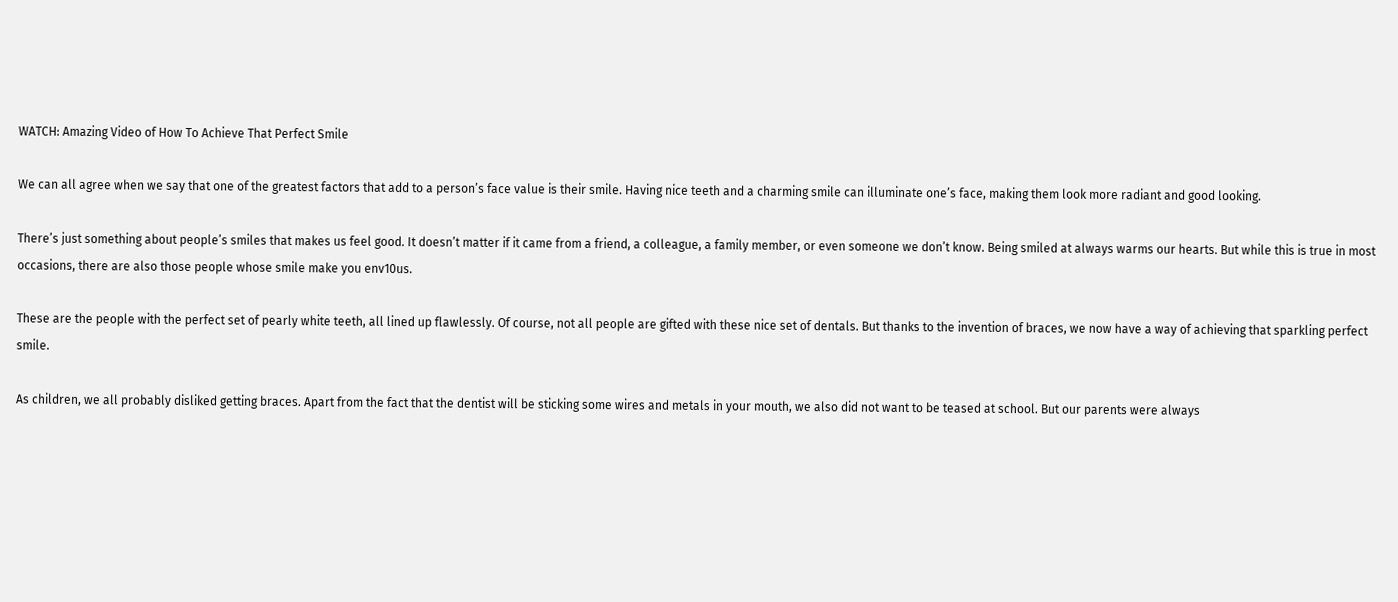WATCH: Amazing Video of How To Achieve That Perfect Smile

We can all agree when we say that one of the greatest factors that add to a person’s face value is their smile. Having nice teeth and a charming smile can illuminate one’s face, making them look more radiant and good looking.

There’s just something about people’s smiles that makes us feel good. It doesn’t matter if it came from a friend, a colleague, a family member, or even someone we don’t know. Being smiled at always warms our hearts. But while this is true in most occasions, there are also those people whose smile make you env10us.

These are the people with the perfect set of pearly white teeth, all lined up flawlessly. Of course, not all people are gifted with these nice set of dentals. But thanks to the invention of braces, we now have a way of achieving that sparkling perfect smile.

As children, we all probably disliked getting braces. Apart from the fact that the dentist will be sticking some wires and metals in your mouth, we also did not want to be teased at school. But our parents were always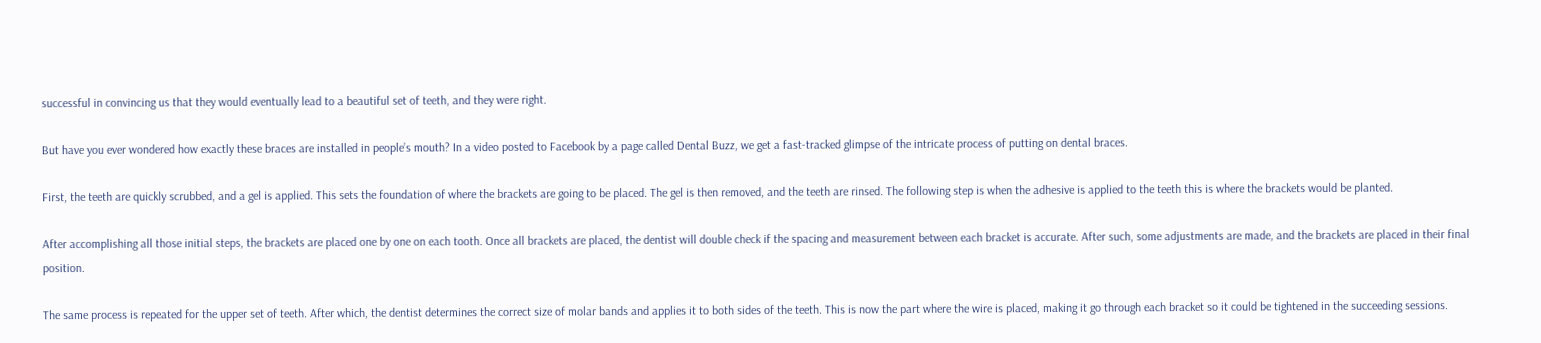successful in convincing us that they would eventually lead to a beautiful set of teeth, and they were right.

But have you ever wondered how exactly these braces are installed in people’s mouth? In a video posted to Facebook by a page called Dental Buzz, we get a fast-tracked glimpse of the intricate process of putting on dental braces.

First, the teeth are quickly scrubbed, and a gel is applied. This sets the foundation of where the brackets are going to be placed. The gel is then removed, and the teeth are rinsed. The following step is when the adhesive is applied to the teeth this is where the brackets would be planted.

After accomplishing all those initial steps, the brackets are placed one by one on each tooth. Once all brackets are placed, the dentist will double check if the spacing and measurement between each bracket is accurate. After such, some adjustments are made, and the brackets are placed in their final position.

The same process is repeated for the upper set of teeth. After which, the dentist determines the correct size of molar bands and applies it to both sides of the teeth. This is now the part where the wire is placed, making it go through each bracket so it could be tightened in the succeeding sessions.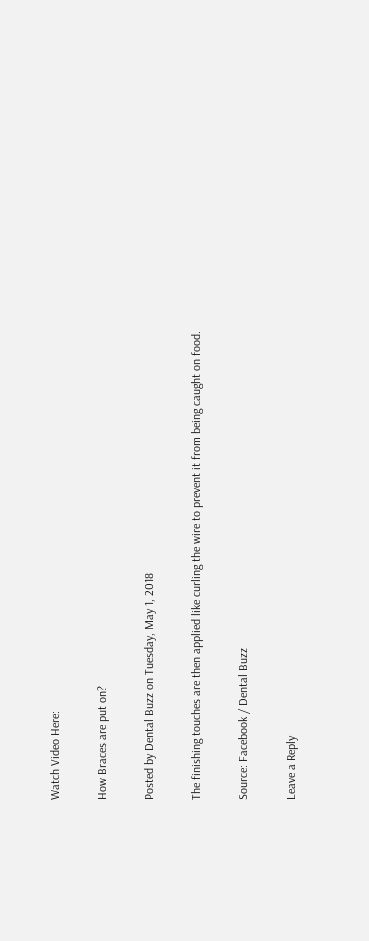Watch Video Here:

How Braces are put on?

Posted by Dental Buzz on Tuesday, May 1, 2018

The finishing touches are then applied like curling the wire to prevent it from being caught on food.

Source: Facebook / Dental Buzz

Leave a Reply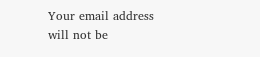Your email address will not be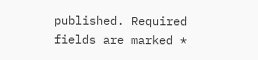published. Required fields are marked *